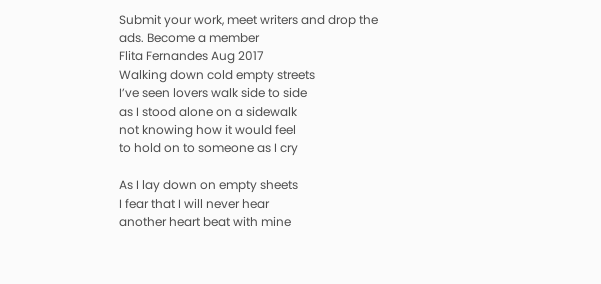Submit your work, meet writers and drop the ads. Become a member
Flita Fernandes Aug 2017
Walking down cold empty streets
I’ve seen lovers walk side to side
as I stood alone on a sidewalk
not knowing how it would feel
to hold on to someone as I cry

As I lay down on empty sheets
I fear that I will never hear
another heart beat with mine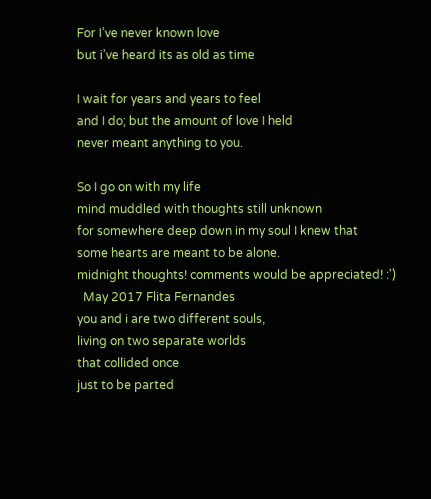For I’ve never known love
but i’ve heard its as old as time

I wait for years and years to feel
and I do; but the amount of love I held
never meant anything to you.

So I go on with my life
mind muddled with thoughts still unknown
for somewhere deep down in my soul I knew that
some hearts are meant to be alone.
midnight thoughts! comments would be appreciated! :')
  May 2017 Flita Fernandes
you and i are two different souls,
living on two separate worlds
that collided once
just to be parted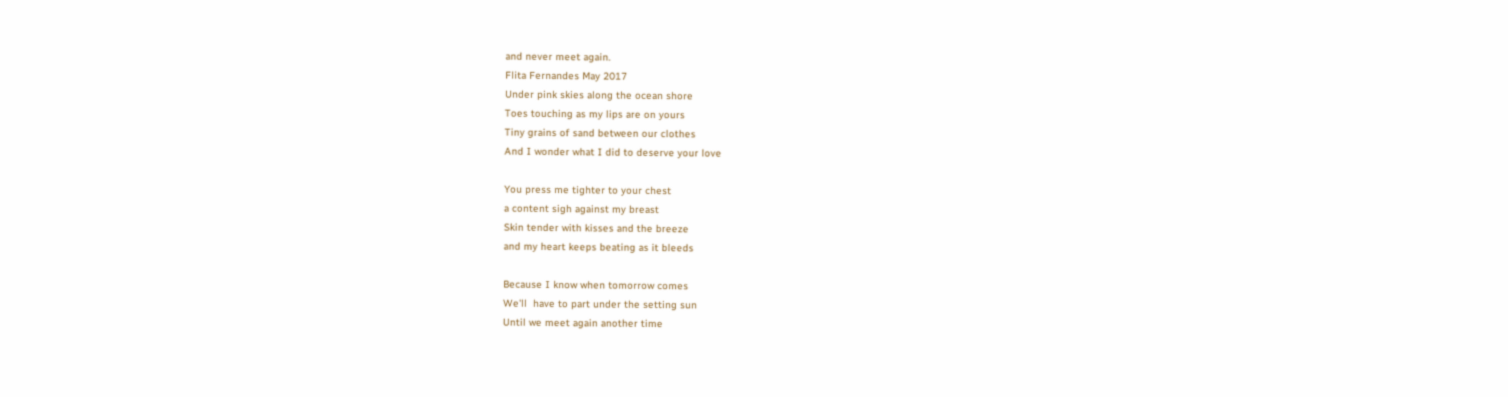and never meet again.
Flita Fernandes May 2017
Under pink skies along the ocean shore
Toes touching as my lips are on yours
Tiny grains of sand between our clothes
And I wonder what I did to deserve your love

You press me tighter to your chest
a content sigh against my breast
Skin tender with kisses and the breeze
and my heart keeps beating as it bleeds

Because I know when tomorrow comes
We'll  have to part under the setting sun
Until we meet again another time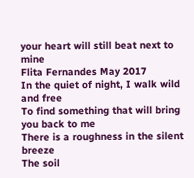your heart will still beat next to mine
Flita Fernandes May 2017
In the quiet of night, I walk wild and free
To find something that will bring you back to me
There is a roughness in the silent breeze
The soil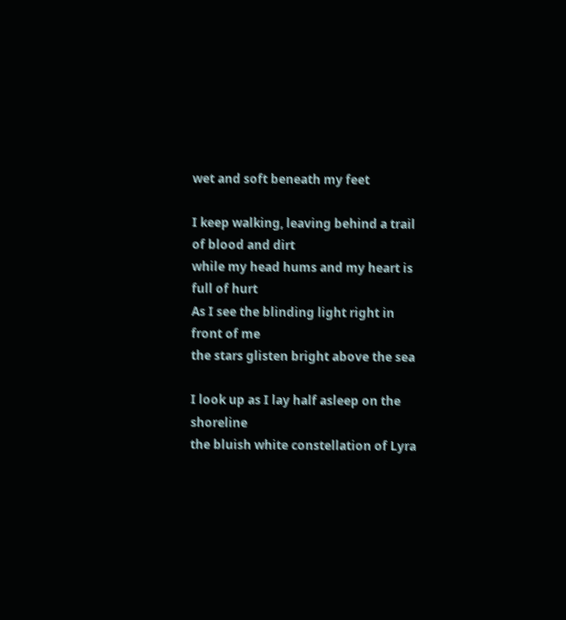wet and soft beneath my feet

I keep walking, leaving behind a trail of blood and dirt
while my head hums and my heart is full of hurt
As I see the blinding light right in front of me
the stars glisten bright above the sea

I look up as I lay half asleep on the shoreline
the bluish white constellation of Lyra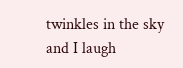twinkles in the sky
and I laugh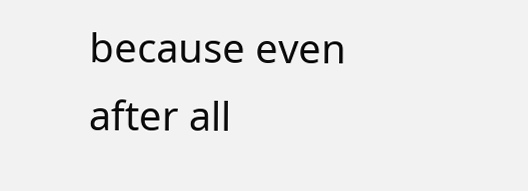because even after all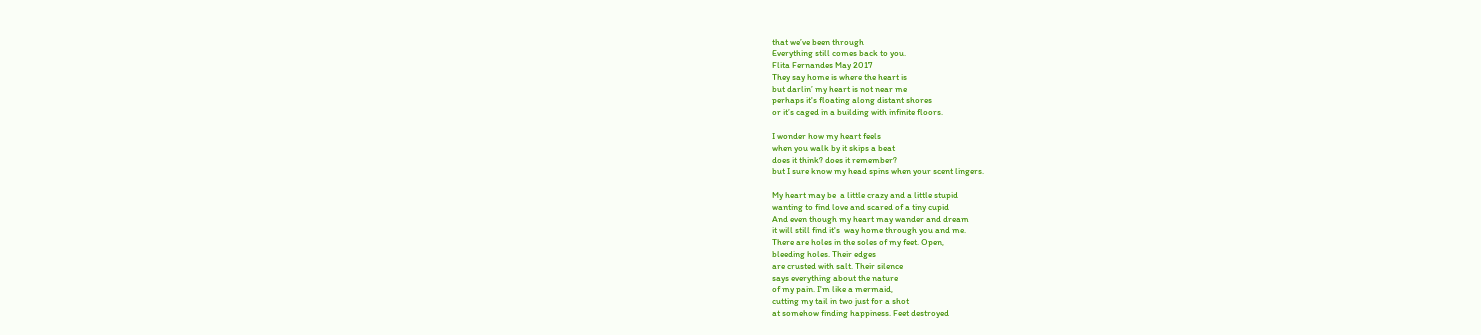that we’ve been through
Everything still comes back to you.
Flita Fernandes May 2017
They say home is where the heart is
but darlin’ my heart is not near me
perhaps it's floating along distant shores
or it’s caged in a building with infinite floors.

I wonder how my heart feels
when you walk by it skips a beat
does it think? does it remember?
but I sure know my head spins when your scent lingers.

My heart may be  a little crazy and a little stupid
wanting to find love and scared of a tiny cupid
And even though my heart may wander and dream
it will still find it's  way home through you and me.
There are holes in the soles of my feet. Open,
bleeding holes. Their edges
are crusted with salt. Their silence
says everything about the nature
of my pain. I'm like a mermaid,
cutting my tail in two just for a shot
at somehow finding happiness. Feet destroyed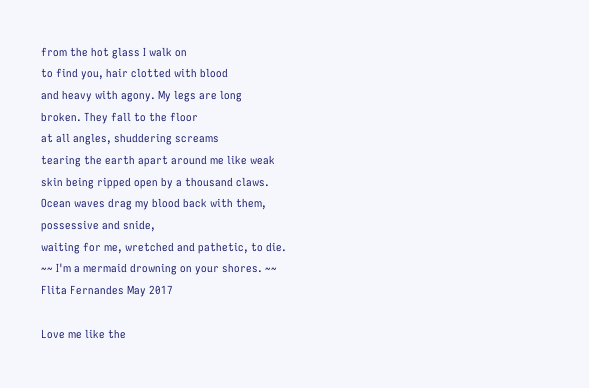from the hot glass I walk on
to find you, hair clotted with blood
and heavy with agony. My legs are long
broken. They fall to the floor
at all angles, shuddering screams
tearing the earth apart around me like weak
skin being ripped open by a thousand claws.
Ocean waves drag my blood back with them,
possessive and snide,
waiting for me, wretched and pathetic, to die.
~~ I'm a mermaid drowning on your shores. ~~
Flita Fernandes May 2017

Love me like the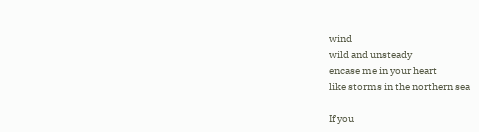wind
wild and unsteady
encase me in your heart
like storms in the northern sea

If you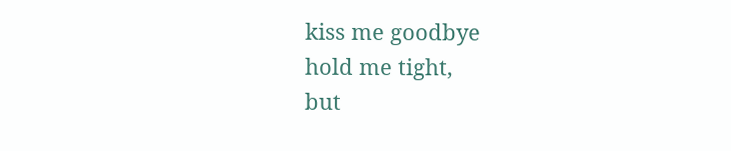kiss me goodbye
hold me tight,
but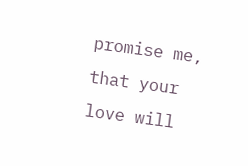promise me,
that your love will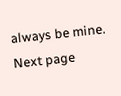always be mine.
Next page